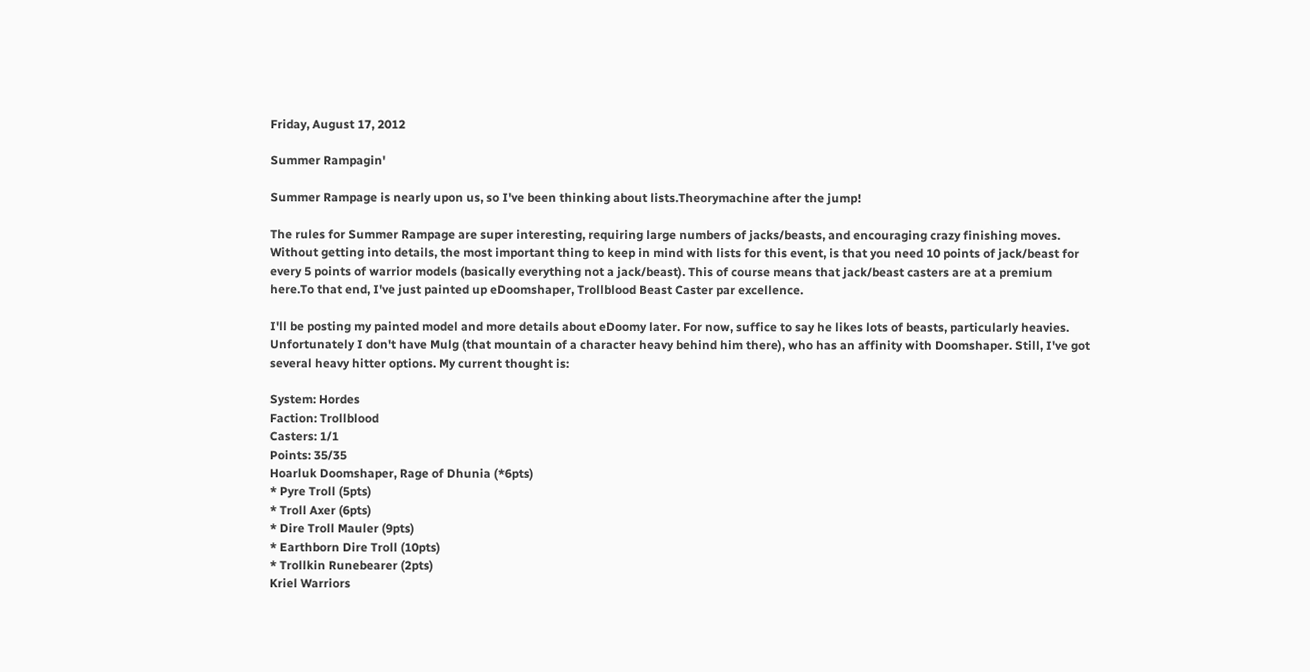Friday, August 17, 2012

Summer Rampagin'

Summer Rampage is nearly upon us, so I've been thinking about lists.Theorymachine after the jump!

The rules for Summer Rampage are super interesting, requiring large numbers of jacks/beasts, and encouraging crazy finishing moves.  Without getting into details, the most important thing to keep in mind with lists for this event, is that you need 10 points of jack/beast for every 5 points of warrior models (basically everything not a jack/beast). This of course means that jack/beast casters are at a premium here.To that end, I've just painted up eDoomshaper, Trollblood Beast Caster par excellence.

I'll be posting my painted model and more details about eDoomy later. For now, suffice to say he likes lots of beasts, particularly heavies. Unfortunately I don't have Mulg (that mountain of a character heavy behind him there), who has an affinity with Doomshaper. Still, I've got several heavy hitter options. My current thought is:

System: Hordes
Faction: Trollblood
Casters: 1/1
Points: 35/35
Hoarluk Doomshaper, Rage of Dhunia (*6pts)
* Pyre Troll (5pts)
* Troll Axer (6pts)
* Dire Troll Mauler (9pts)
* Earthborn Dire Troll (10pts)
* Trollkin Runebearer (2pts)
Kriel Warriors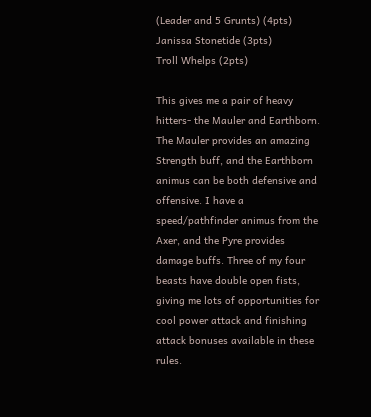(Leader and 5 Grunts) (4pts)
Janissa Stonetide (3pts)
Troll Whelps (2pts)

This gives me a pair of heavy hitters- the Mauler and Earthborn. The Mauler provides an amazing Strength buff, and the Earthborn animus can be both defensive and offensive. I have a speed/pathfinder animus from the Axer, and the Pyre provides damage buffs. Three of my four beasts have double open fists, giving me lots of opportunities for cool power attack and finishing attack bonuses available in these rules.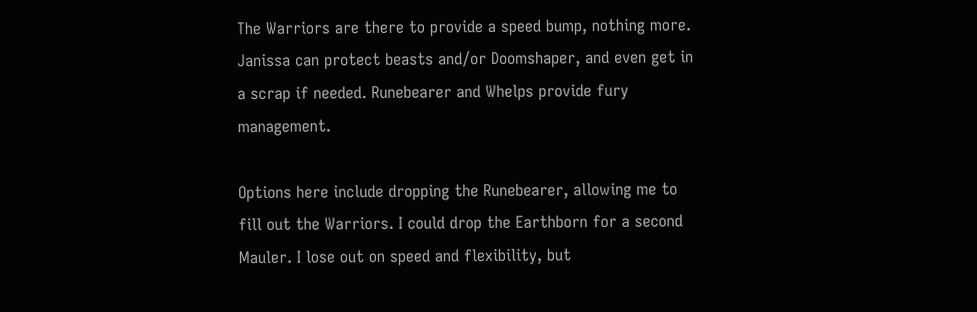The Warriors are there to provide a speed bump, nothing more. Janissa can protect beasts and/or Doomshaper, and even get in a scrap if needed. Runebearer and Whelps provide fury management.

Options here include dropping the Runebearer, allowing me to fill out the Warriors. I could drop the Earthborn for a second Mauler. I lose out on speed and flexibility, but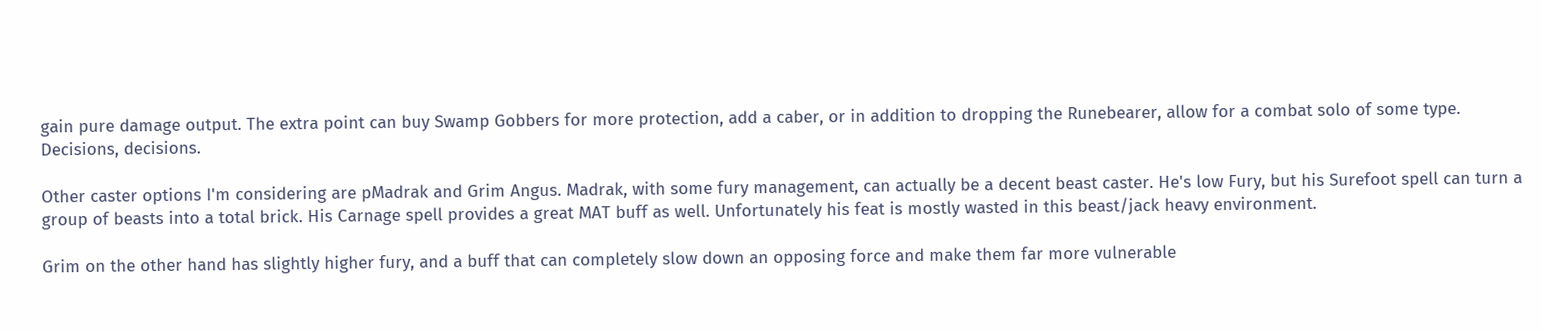gain pure damage output. The extra point can buy Swamp Gobbers for more protection, add a caber, or in addition to dropping the Runebearer, allow for a combat solo of some type. Decisions, decisions.

Other caster options I'm considering are pMadrak and Grim Angus. Madrak, with some fury management, can actually be a decent beast caster. He's low Fury, but his Surefoot spell can turn a group of beasts into a total brick. His Carnage spell provides a great MAT buff as well. Unfortunately his feat is mostly wasted in this beast/jack heavy environment.

Grim on the other hand has slightly higher fury, and a buff that can completely slow down an opposing force and make them far more vulnerable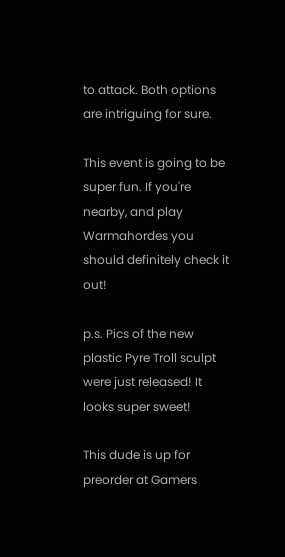to attack. Both options are intriguing for sure.

This event is going to be super fun. If you're nearby, and play Warmahordes you should definitely check it out!

p.s. Pics of the new plastic Pyre Troll sculpt were just released! It looks super sweet!

This dude is up for preorder at Gamers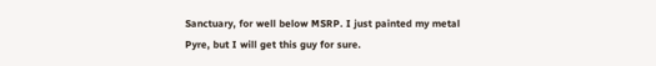Sanctuary, for well below MSRP. I just painted my metal Pyre, but I will get this guy for sure.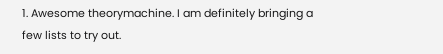1. Awesome theorymachine. I am definitely bringing a few lists to try out.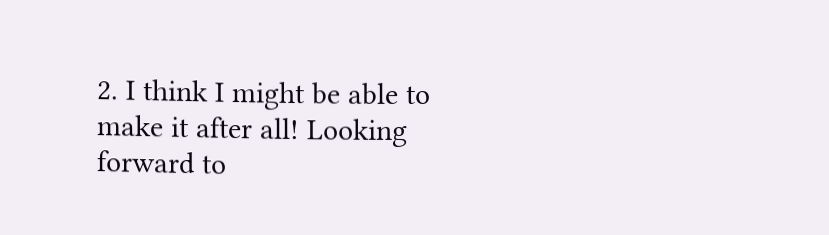2. I think I might be able to make it after all! Looking forward to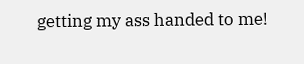getting my ass handed to me!